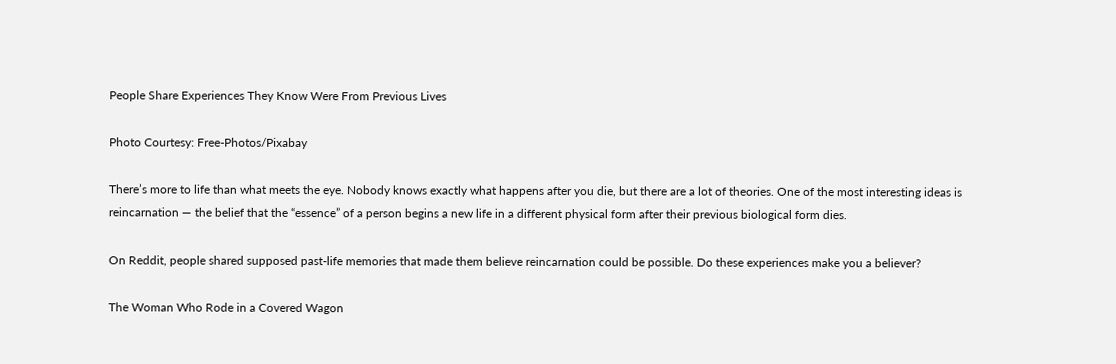People Share Experiences They Know Were From Previous Lives

Photo Courtesy: Free-Photos/Pixabay

There’s more to life than what meets the eye. Nobody knows exactly what happens after you die, but there are a lot of theories. One of the most interesting ideas is reincarnation — the belief that the “essence” of a person begins a new life in a different physical form after their previous biological form dies.

On Reddit, people shared supposed past-life memories that made them believe reincarnation could be possible. Do these experiences make you a believer?

The Woman Who Rode in a Covered Wagon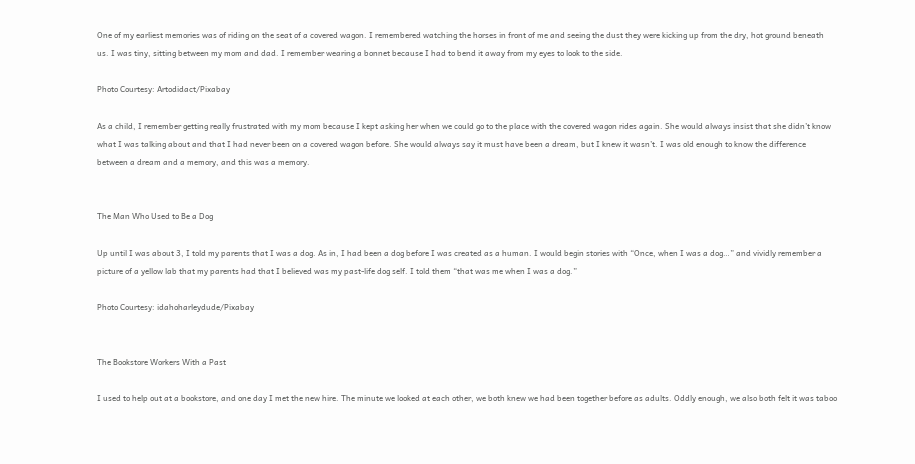One of my earliest memories was of riding on the seat of a covered wagon. I remembered watching the horses in front of me and seeing the dust they were kicking up from the dry, hot ground beneath us. I was tiny, sitting between my mom and dad. I remember wearing a bonnet because I had to bend it away from my eyes to look to the side.

Photo Courtesy: Artodidact/Pixabay

As a child, I remember getting really frustrated with my mom because I kept asking her when we could go to the place with the covered wagon rides again. She would always insist that she didn’t know what I was talking about and that I had never been on a covered wagon before. She would always say it must have been a dream, but I knew it wasn’t. I was old enough to know the difference between a dream and a memory, and this was a memory.


The Man Who Used to Be a Dog

Up until I was about 3, I told my parents that I was a dog. As in, I had been a dog before I was created as a human. I would begin stories with “Once, when I was a dog…” and vividly remember a picture of a yellow lab that my parents had that I believed was my past-life dog self. I told them “that was me when I was a dog.”

Photo Courtesy: idahoharleydude/Pixabay


The Bookstore Workers With a Past

I used to help out at a bookstore, and one day I met the new hire. The minute we looked at each other, we both knew we had been together before as adults. Oddly enough, we also both felt it was taboo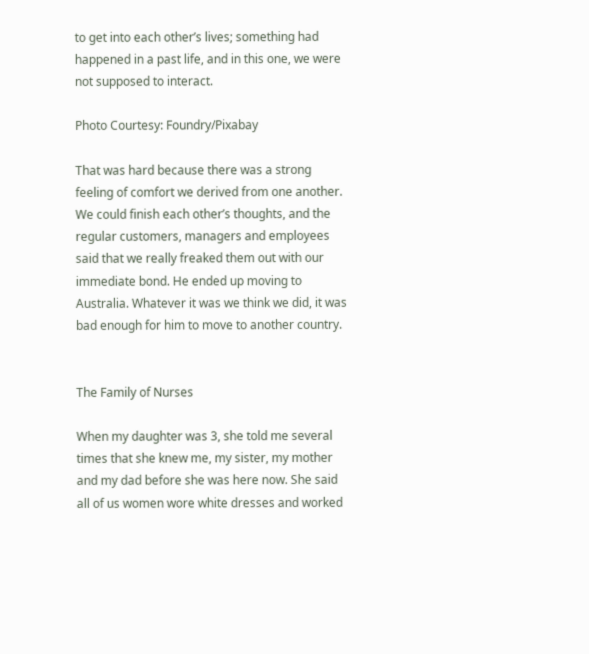to get into each other’s lives; something had happened in a past life, and in this one, we were not supposed to interact.

Photo Courtesy: Foundry/Pixabay

That was hard because there was a strong feeling of comfort we derived from one another. We could finish each other’s thoughts, and the regular customers, managers and employees said that we really freaked them out with our immediate bond. He ended up moving to Australia. Whatever it was we think we did, it was bad enough for him to move to another country.


The Family of Nurses

When my daughter was 3, she told me several times that she knew me, my sister, my mother and my dad before she was here now. She said all of us women wore white dresses and worked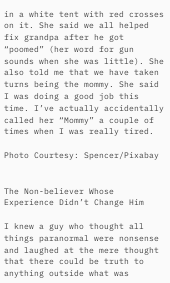in a white tent with red crosses on it. She said we all helped fix grandpa after he got “poomed” (her word for gun sounds when she was little). She also told me that we have taken turns being the mommy. She said I was doing a good job this time. I’ve actually accidentally called her “Mommy” a couple of times when I was really tired.

Photo Courtesy: Spencer/Pixabay


The Non-believer Whose Experience Didn’t Change Him

I knew a guy who thought all things paranormal were nonsense and laughed at the mere thought that there could be truth to anything outside what was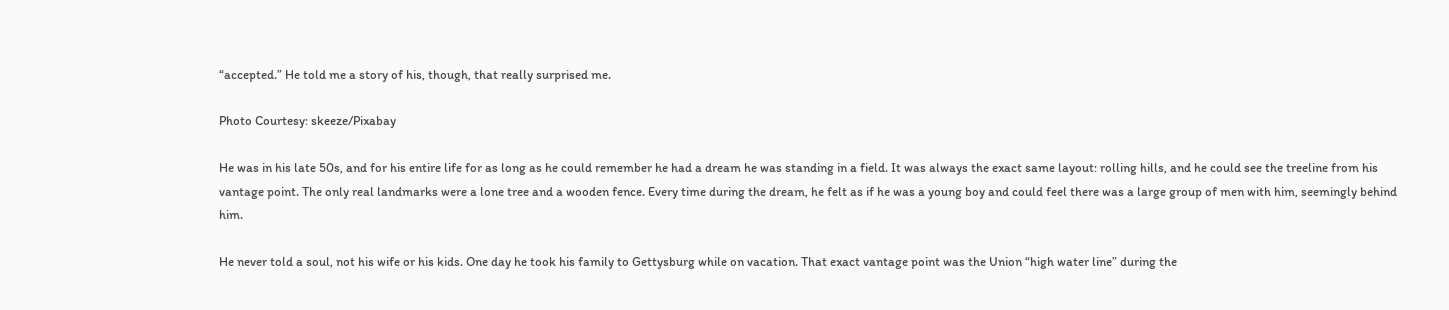“accepted.” He told me a story of his, though, that really surprised me.

Photo Courtesy: skeeze/Pixabay

He was in his late 50s, and for his entire life for as long as he could remember he had a dream he was standing in a field. It was always the exact same layout: rolling hills, and he could see the treeline from his vantage point. The only real landmarks were a lone tree and a wooden fence. Every time during the dream, he felt as if he was a young boy and could feel there was a large group of men with him, seemingly behind him.

He never told a soul, not his wife or his kids. One day he took his family to Gettysburg while on vacation. That exact vantage point was the Union “high water line” during the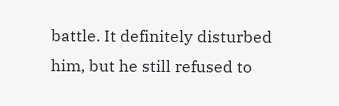battle. It definitely disturbed him, but he still refused to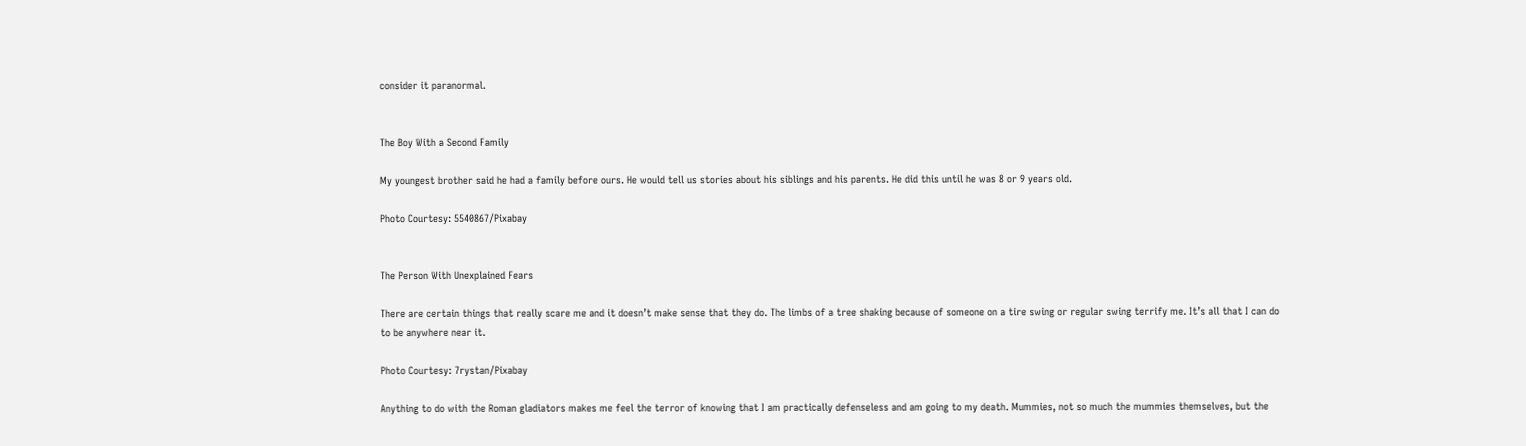consider it paranormal.


The Boy With a Second Family

My youngest brother said he had a family before ours. He would tell us stories about his siblings and his parents. He did this until he was 8 or 9 years old.

Photo Courtesy: 5540867/Pixabay


The Person With Unexplained Fears

There are certain things that really scare me and it doesn’t make sense that they do. The limbs of a tree shaking because of someone on a tire swing or regular swing terrify me. It’s all that I can do to be anywhere near it.

Photo Courtesy: 7rystan/Pixabay

Anything to do with the Roman gladiators makes me feel the terror of knowing that I am practically defenseless and am going to my death. Mummies, not so much the mummies themselves, but the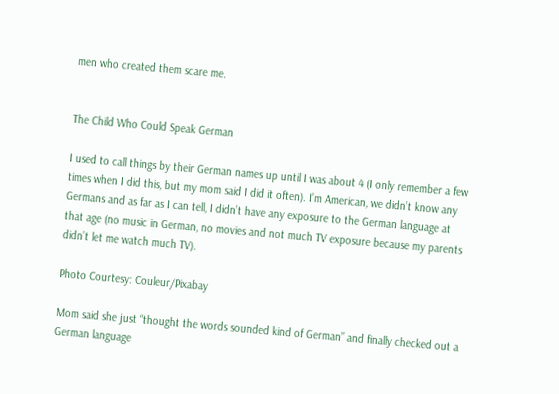men who created them scare me.


The Child Who Could Speak German

I used to call things by their German names up until I was about 4 (I only remember a few times when I did this, but my mom said I did it often). I’m American, we didn’t know any Germans and as far as I can tell, I didn’t have any exposure to the German language at that age (no music in German, no movies and not much TV exposure because my parents didn’t let me watch much TV).

Photo Courtesy: Couleur/Pixabay

Mom said she just “thought the words sounded kind of German” and finally checked out a German language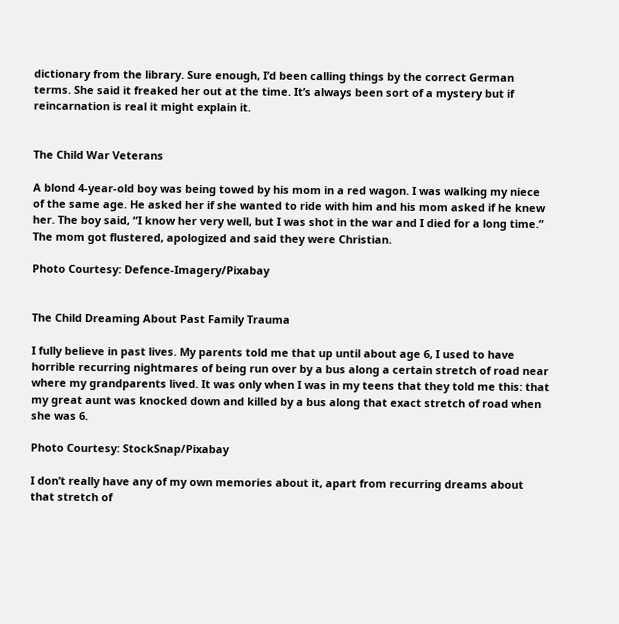dictionary from the library. Sure enough, I’d been calling things by the correct German terms. She said it freaked her out at the time. It’s always been sort of a mystery but if reincarnation is real it might explain it.


The Child War Veterans

A blond 4-year-old boy was being towed by his mom in a red wagon. I was walking my niece of the same age. He asked her if she wanted to ride with him and his mom asked if he knew her. The boy said, “I know her very well, but I was shot in the war and I died for a long time.” The mom got flustered, apologized and said they were Christian.

Photo Courtesy: Defence-Imagery/Pixabay


The Child Dreaming About Past Family Trauma

I fully believe in past lives. My parents told me that up until about age 6, I used to have horrible recurring nightmares of being run over by a bus along a certain stretch of road near where my grandparents lived. It was only when I was in my teens that they told me this: that my great aunt was knocked down and killed by a bus along that exact stretch of road when she was 6.

Photo Courtesy: StockSnap/Pixabay

I don’t really have any of my own memories about it, apart from recurring dreams about that stretch of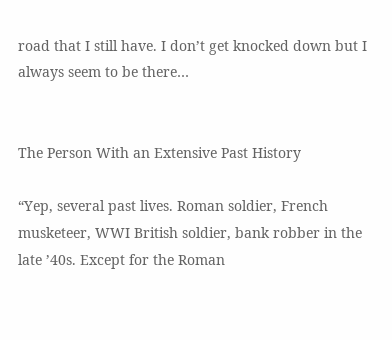road that I still have. I don’t get knocked down but I always seem to be there…


The Person With an Extensive Past History

“Yep, several past lives. Roman soldier, French musketeer, WWI British soldier, bank robber in the late ’40s. Except for the Roman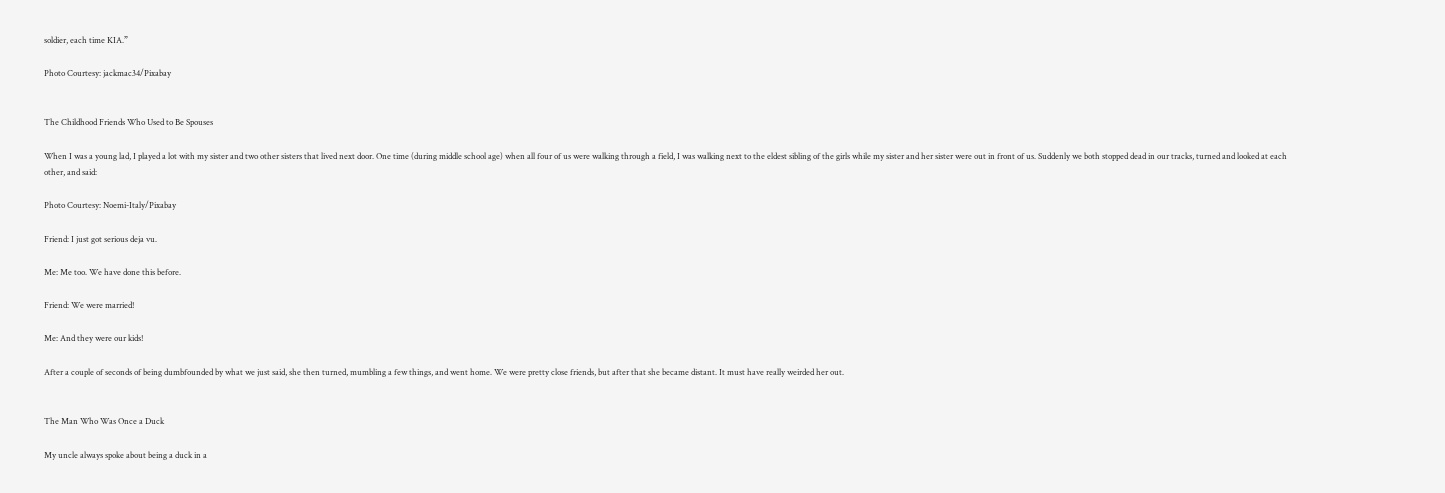soldier, each time KIA.”

Photo Courtesy: jackmac34/Pixabay


The Childhood Friends Who Used to Be Spouses

When I was a young lad, I played a lot with my sister and two other sisters that lived next door. One time (during middle school age) when all four of us were walking through a field, I was walking next to the eldest sibling of the girls while my sister and her sister were out in front of us. Suddenly we both stopped dead in our tracks, turned and looked at each other, and said:

Photo Courtesy: Noemi-Italy/Pixabay

Friend: I just got serious deja vu.

Me: Me too. We have done this before.

Friend: We were married!

Me: And they were our kids!

After a couple of seconds of being dumbfounded by what we just said, she then turned, mumbling a few things, and went home. We were pretty close friends, but after that she became distant. It must have really weirded her out.


The Man Who Was Once a Duck

My uncle always spoke about being a duck in a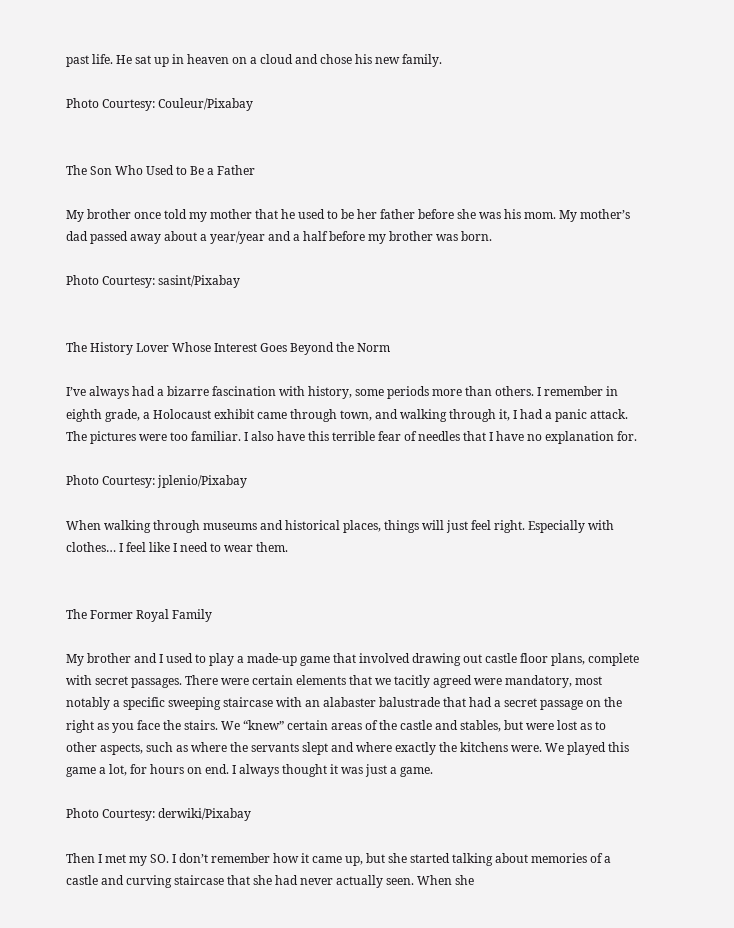past life. He sat up in heaven on a cloud and chose his new family.

Photo Courtesy: Couleur/Pixabay


The Son Who Used to Be a Father

My brother once told my mother that he used to be her father before she was his mom. My mother’s dad passed away about a year/year and a half before my brother was born.

Photo Courtesy: sasint/Pixabay


The History Lover Whose Interest Goes Beyond the Norm

I’ve always had a bizarre fascination with history, some periods more than others. I remember in eighth grade, a Holocaust exhibit came through town, and walking through it, I had a panic attack. The pictures were too familiar. I also have this terrible fear of needles that I have no explanation for.

Photo Courtesy: jplenio/Pixabay

When walking through museums and historical places, things will just feel right. Especially with clothes… I feel like I need to wear them.


The Former Royal Family

My brother and I used to play a made-up game that involved drawing out castle floor plans, complete with secret passages. There were certain elements that we tacitly agreed were mandatory, most notably a specific sweeping staircase with an alabaster balustrade that had a secret passage on the right as you face the stairs. We “knew” certain areas of the castle and stables, but were lost as to other aspects, such as where the servants slept and where exactly the kitchens were. We played this game a lot, for hours on end. I always thought it was just a game.

Photo Courtesy: derwiki/Pixabay

Then I met my SO. I don’t remember how it came up, but she started talking about memories of a castle and curving staircase that she had never actually seen. When she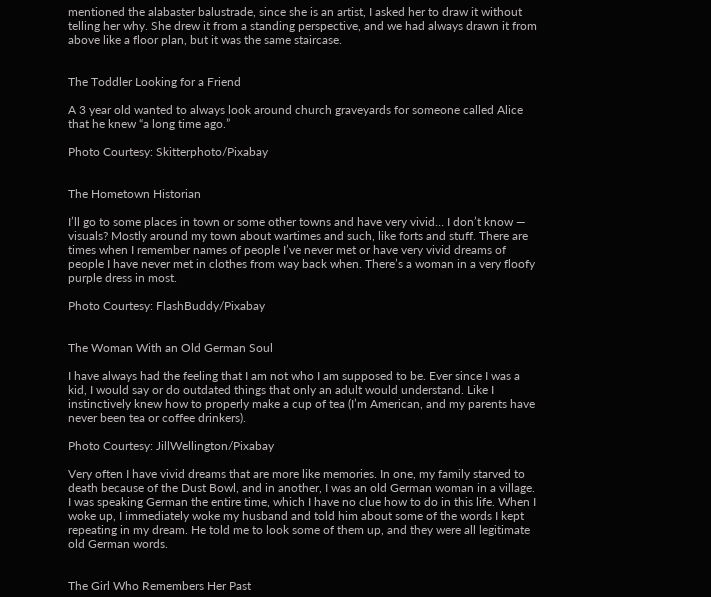mentioned the alabaster balustrade, since she is an artist, I asked her to draw it without telling her why. She drew it from a standing perspective, and we had always drawn it from above like a floor plan, but it was the same staircase.


The Toddler Looking for a Friend

A 3 year old wanted to always look around church graveyards for someone called Alice that he knew “a long time ago.”

Photo Courtesy: Skitterphoto/Pixabay


The Hometown Historian

I’ll go to some places in town or some other towns and have very vivid… I don’t know — visuals? Mostly around my town about wartimes and such, like forts and stuff. There are times when I remember names of people I’ve never met or have very vivid dreams of people I have never met in clothes from way back when. There’s a woman in a very floofy purple dress in most.

Photo Courtesy: FlashBuddy/Pixabay


The Woman With an Old German Soul

I have always had the feeling that I am not who I am supposed to be. Ever since I was a kid, I would say or do outdated things that only an adult would understand. Like I instinctively knew how to properly make a cup of tea (I’m American, and my parents have never been tea or coffee drinkers).

Photo Courtesy: JillWellington/Pixabay

Very often I have vivid dreams that are more like memories. In one, my family starved to death because of the Dust Bowl, and in another, I was an old German woman in a village. I was speaking German the entire time, which I have no clue how to do in this life. When I woke up, I immediately woke my husband and told him about some of the words I kept repeating in my dream. He told me to look some of them up, and they were all legitimate old German words.


The Girl Who Remembers Her Past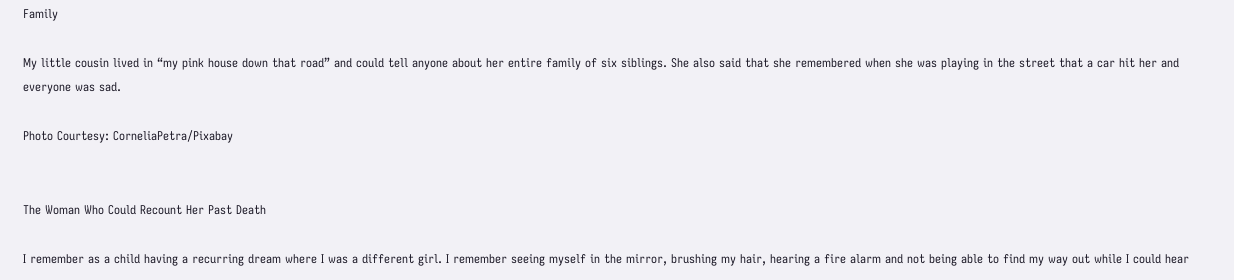Family

My little cousin lived in “my pink house down that road” and could tell anyone about her entire family of six siblings. She also said that she remembered when she was playing in the street that a car hit her and everyone was sad.

Photo Courtesy: CorneliaPetra/Pixabay


The Woman Who Could Recount Her Past Death

I remember as a child having a recurring dream where I was a different girl. I remember seeing myself in the mirror, brushing my hair, hearing a fire alarm and not being able to find my way out while I could hear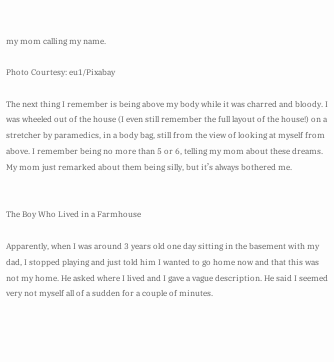my mom calling my name.

Photo Courtesy: eu1/Pixabay

The next thing I remember is being above my body while it was charred and bloody. I was wheeled out of the house (I even still remember the full layout of the house!) on a stretcher by paramedics, in a body bag, still from the view of looking at myself from above. I remember being no more than 5 or 6, telling my mom about these dreams. My mom just remarked about them being silly, but it’s always bothered me.


The Boy Who Lived in a Farmhouse

Apparently, when I was around 3 years old one day sitting in the basement with my dad, I stopped playing and just told him I wanted to go home now and that this was not my home. He asked where I lived and I gave a vague description. He said I seemed very not myself all of a sudden for a couple of minutes.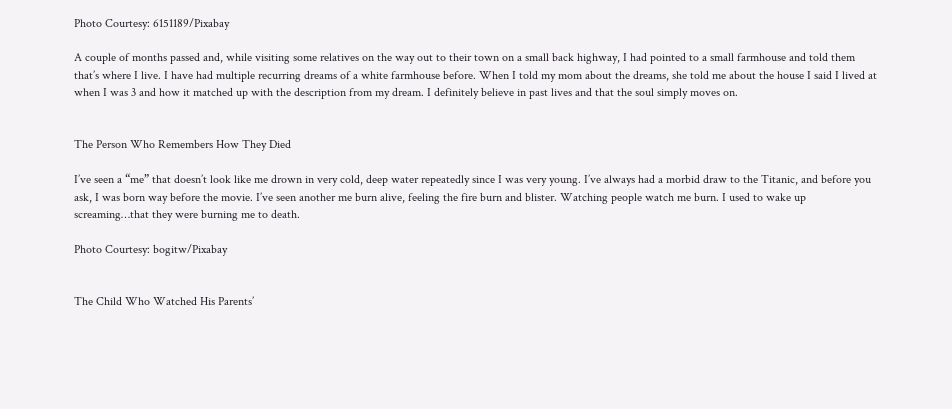Photo Courtesy: 6151189/Pixabay

A couple of months passed and, while visiting some relatives on the way out to their town on a small back highway, I had pointed to a small farmhouse and told them that’s where I live. I have had multiple recurring dreams of a white farmhouse before. When I told my mom about the dreams, she told me about the house I said I lived at when I was 3 and how it matched up with the description from my dream. I definitely believe in past lives and that the soul simply moves on.


The Person Who Remembers How They Died

I’ve seen a “me” that doesn’t look like me drown in very cold, deep water repeatedly since I was very young. I’ve always had a morbid draw to the Titanic, and before you ask, I was born way before the movie. I’ve seen another me burn alive, feeling the fire burn and blister. Watching people watch me burn. I used to wake up screaming…that they were burning me to death.

Photo Courtesy: bogitw/Pixabay


The Child Who Watched His Parents’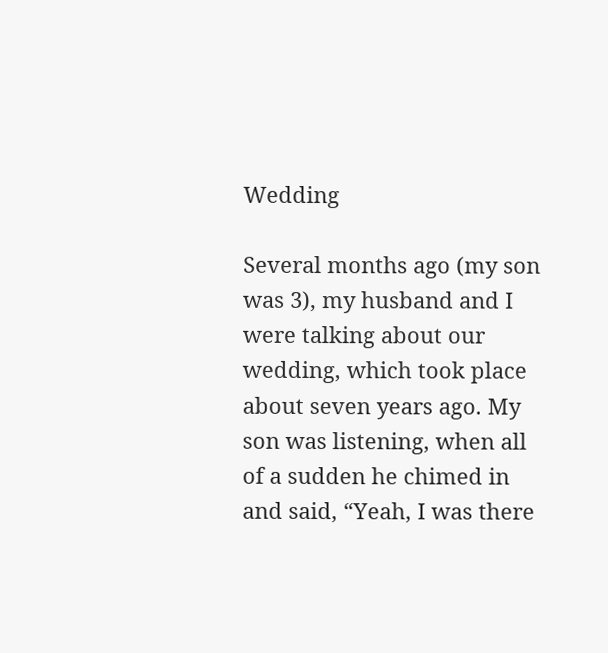Wedding

Several months ago (my son was 3), my husband and I were talking about our wedding, which took place about seven years ago. My son was listening, when all of a sudden he chimed in and said, “Yeah, I was there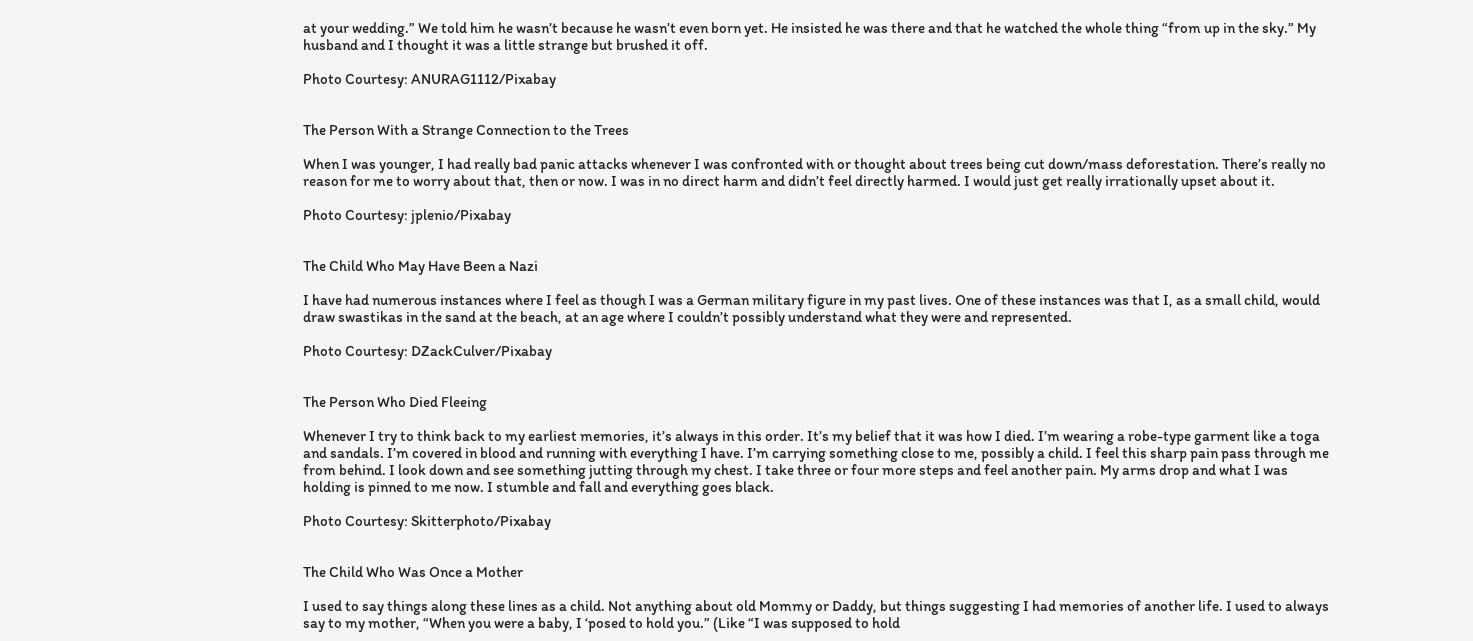at your wedding.” We told him he wasn’t because he wasn’t even born yet. He insisted he was there and that he watched the whole thing “from up in the sky.” My husband and I thought it was a little strange but brushed it off.

Photo Courtesy: ANURAG1112/Pixabay


The Person With a Strange Connection to the Trees

When I was younger, I had really bad panic attacks whenever I was confronted with or thought about trees being cut down/mass deforestation. There’s really no reason for me to worry about that, then or now. I was in no direct harm and didn’t feel directly harmed. I would just get really irrationally upset about it.

Photo Courtesy: jplenio/Pixabay


The Child Who May Have Been a Nazi

I have had numerous instances where I feel as though I was a German military figure in my past lives. One of these instances was that I, as a small child, would draw swastikas in the sand at the beach, at an age where I couldn’t possibly understand what they were and represented.

Photo Courtesy: DZackCulver/Pixabay


The Person Who Died Fleeing

Whenever I try to think back to my earliest memories, it’s always in this order. It’s my belief that it was how I died. I’m wearing a robe-type garment like a toga and sandals. I’m covered in blood and running with everything I have. I’m carrying something close to me, possibly a child. I feel this sharp pain pass through me from behind. I look down and see something jutting through my chest. I take three or four more steps and feel another pain. My arms drop and what I was holding is pinned to me now. I stumble and fall and everything goes black.

Photo Courtesy: Skitterphoto/Pixabay


The Child Who Was Once a Mother

I used to say things along these lines as a child. Not anything about old Mommy or Daddy, but things suggesting I had memories of another life. I used to always say to my mother, “When you were a baby, I ‘posed to hold you.” (Like “I was supposed to hold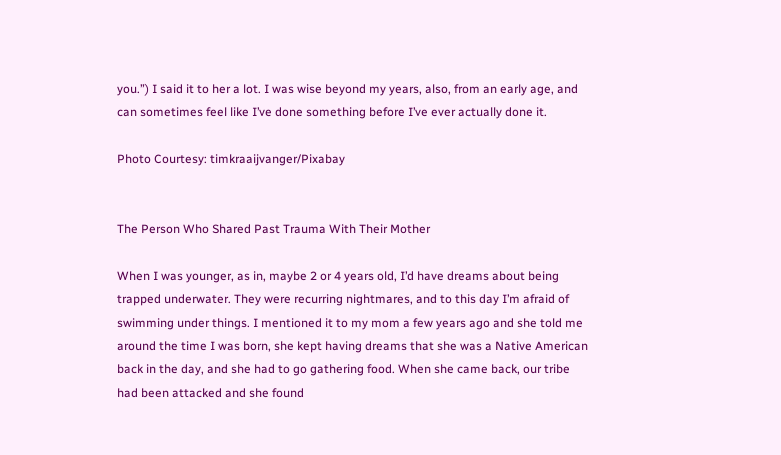you.”) I said it to her a lot. I was wise beyond my years, also, from an early age, and can sometimes feel like I’ve done something before I’ve ever actually done it.

Photo Courtesy: timkraaijvanger/Pixabay


The Person Who Shared Past Trauma With Their Mother

When I was younger, as in, maybe 2 or 4 years old, I’d have dreams about being trapped underwater. They were recurring nightmares, and to this day I’m afraid of swimming under things. I mentioned it to my mom a few years ago and she told me around the time I was born, she kept having dreams that she was a Native American back in the day, and she had to go gathering food. When she came back, our tribe had been attacked and she found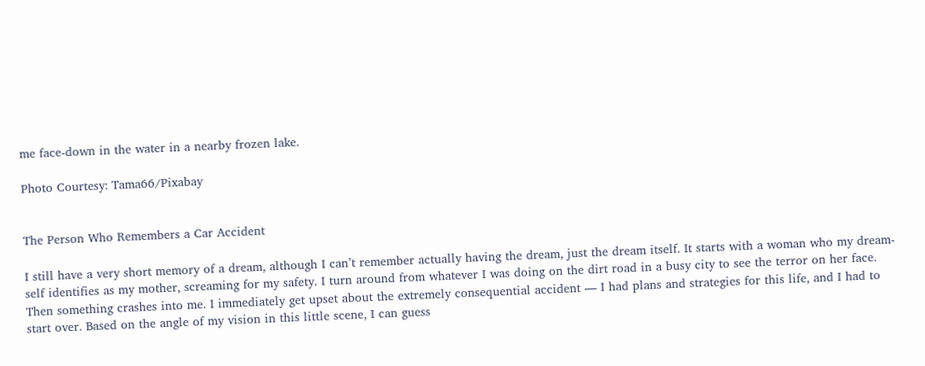me face-down in the water in a nearby frozen lake.

Photo Courtesy: Tama66/Pixabay


The Person Who Remembers a Car Accident

I still have a very short memory of a dream, although I can’t remember actually having the dream, just the dream itself. It starts with a woman who my dream-self identifies as my mother, screaming for my safety. I turn around from whatever I was doing on the dirt road in a busy city to see the terror on her face. Then something crashes into me. I immediately get upset about the extremely consequential accident — I had plans and strategies for this life, and I had to start over. Based on the angle of my vision in this little scene, I can guess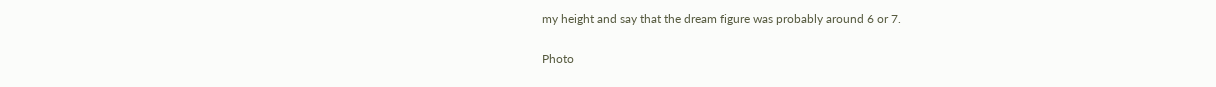my height and say that the dream figure was probably around 6 or 7.

Photo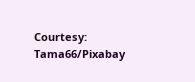Courtesy: Tama66/Pixabay